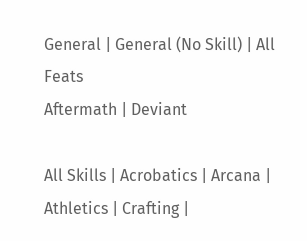General | General (No Skill) | All Feats
Aftermath | Deviant

All Skills | Acrobatics | Arcana | Athletics | Crafting |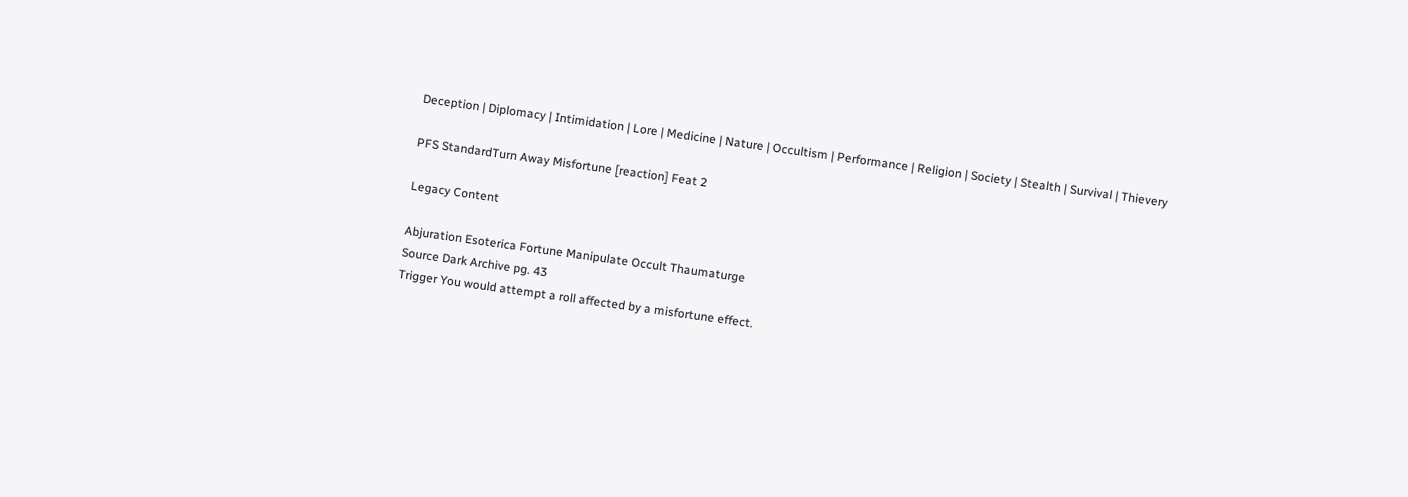Deception | Diplomacy | Intimidation | Lore | Medicine | Nature | Occultism | Performance | Religion | Society | Stealth | Survival | Thievery

PFS StandardTurn Away Misfortune [reaction] Feat 2

Legacy Content

Abjuration Esoterica Fortune Manipulate Occult Thaumaturge
Source Dark Archive pg. 43
Trigger You would attempt a roll affected by a misfortune effect.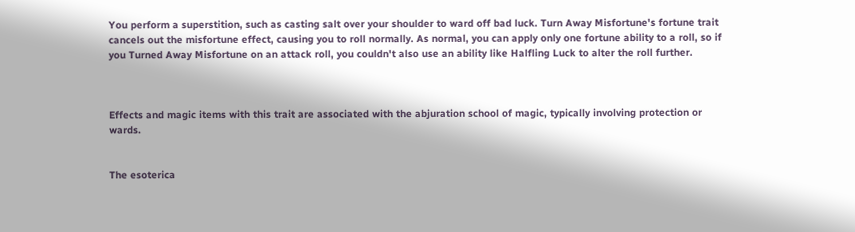You perform a superstition, such as casting salt over your shoulder to ward off bad luck. Turn Away Misfortune's fortune trait cancels out the misfortune effect, causing you to roll normally. As normal, you can apply only one fortune ability to a roll, so if you Turned Away Misfortune on an attack roll, you couldn't also use an ability like Halfling Luck to alter the roll further.



Effects and magic items with this trait are associated with the abjuration school of magic, typically involving protection or wards.


The esoterica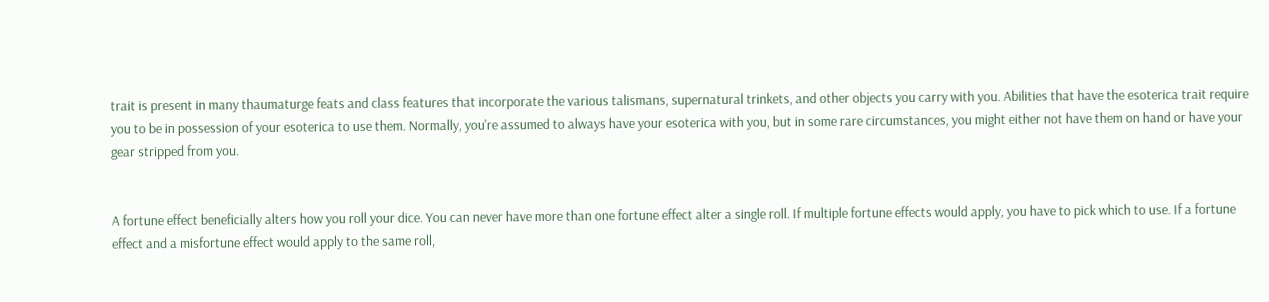trait is present in many thaumaturge feats and class features that incorporate the various talismans, supernatural trinkets, and other objects you carry with you. Abilities that have the esoterica trait require you to be in possession of your esoterica to use them. Normally, you're assumed to always have your esoterica with you, but in some rare circumstances, you might either not have them on hand or have your gear stripped from you.


A fortune effect beneficially alters how you roll your dice. You can never have more than one fortune effect alter a single roll. If multiple fortune effects would apply, you have to pick which to use. If a fortune effect and a misfortune effect would apply to the same roll,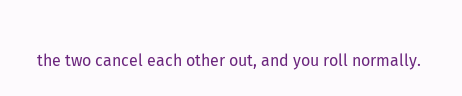the two cancel each other out, and you roll normally.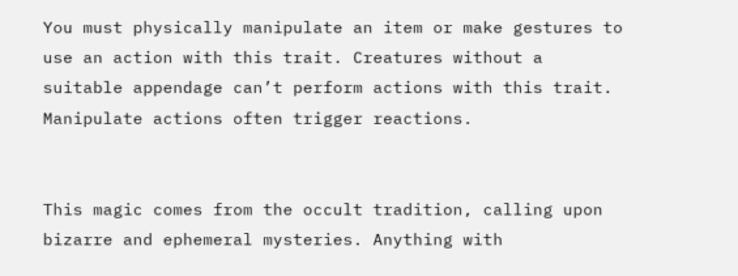You must physically manipulate an item or make gestures to use an action with this trait. Creatures without a suitable appendage can’t perform actions with this trait. Manipulate actions often trigger reactions.


This magic comes from the occult tradition, calling upon bizarre and ephemeral mysteries. Anything with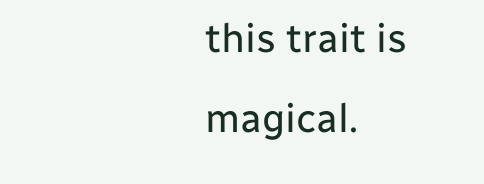this trait is magical.